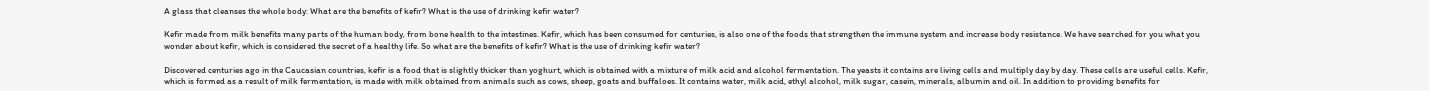A glass that cleanses the whole body: What are the benefits of kefir? What is the use of drinking kefir water?

Kefir made from milk benefits many parts of the human body, from bone health to the intestines. Kefir, which has been consumed for centuries, is also one of the foods that strengthen the immune system and increase body resistance. We have searched for you what you wonder about kefir, which is considered the secret of a healthy life. So what are the benefits of kefir? What is the use of drinking kefir water?

Discovered centuries ago in the Caucasian countries, kefir is a food that is slightly thicker than yoghurt, which is obtained with a mixture of milk acid and alcohol fermentation. The yeasts it contains are living cells and multiply day by day. These cells are useful cells. Kefir, which is formed as a result of milk fermentation, is made with milk obtained from animals such as cows, sheep, goats and buffaloes. It contains water, milk acid, ethyl alcohol, milk sugar, casein, minerals, albumin and oil. In addition to providing benefits for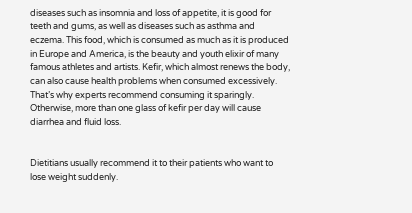diseases such as insomnia and loss of appetite, it is good for teeth and gums, as well as diseases such as asthma and eczema. This food, which is consumed as much as it is produced in Europe and America, is the beauty and youth elixir of many famous athletes and artists. Kefir, which almost renews the body, can also cause health problems when consumed excessively. That’s why experts recommend consuming it sparingly. Otherwise, more than one glass of kefir per day will cause diarrhea and fluid loss.


Dietitians usually recommend it to their patients who want to lose weight suddenly.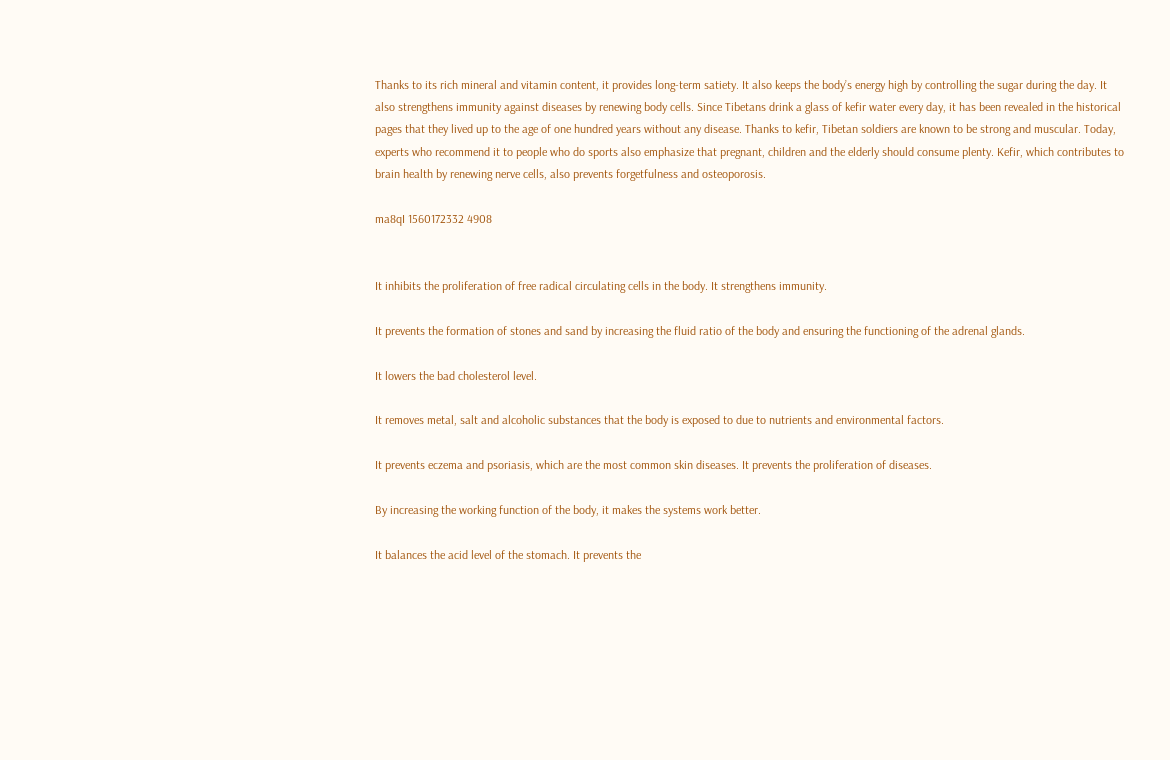Thanks to its rich mineral and vitamin content, it provides long-term satiety. It also keeps the body’s energy high by controlling the sugar during the day. It also strengthens immunity against diseases by renewing body cells. Since Tibetans drink a glass of kefir water every day, it has been revealed in the historical pages that they lived up to the age of one hundred years without any disease. Thanks to kefir, Tibetan soldiers are known to be strong and muscular. Today, experts who recommend it to people who do sports also emphasize that pregnant, children and the elderly should consume plenty. Kefir, which contributes to brain health by renewing nerve cells, also prevents forgetfulness and osteoporosis.

ma8qI 1560172332 4908


It inhibits the proliferation of free radical circulating cells in the body. It strengthens immunity.

It prevents the formation of stones and sand by increasing the fluid ratio of the body and ensuring the functioning of the adrenal glands.

It lowers the bad cholesterol level.

It removes metal, salt and alcoholic substances that the body is exposed to due to nutrients and environmental factors.

It prevents eczema and psoriasis, which are the most common skin diseases. It prevents the proliferation of diseases.

By increasing the working function of the body, it makes the systems work better.

It balances the acid level of the stomach. It prevents the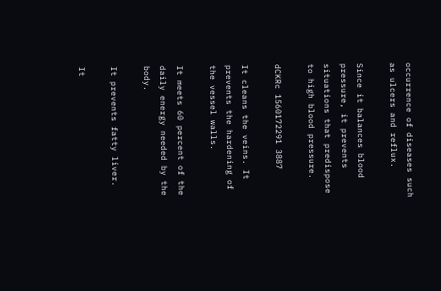occurrence of diseases such as ulcers and reflux.

Since it balances blood pressure, it prevents situations that predispose to high blood pressure.

dCKRc 1560172291 3887

It cleans the veins. It prevents the hardening of the vessel walls.

It meets 60 percent of the daily energy needed by the body.

It prevents fatty liver.

It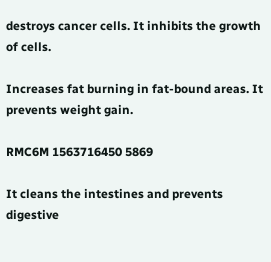destroys cancer cells. It inhibits the growth of cells.

Increases fat burning in fat-bound areas. It prevents weight gain.

RMC6M 1563716450 5869

It cleans the intestines and prevents digestive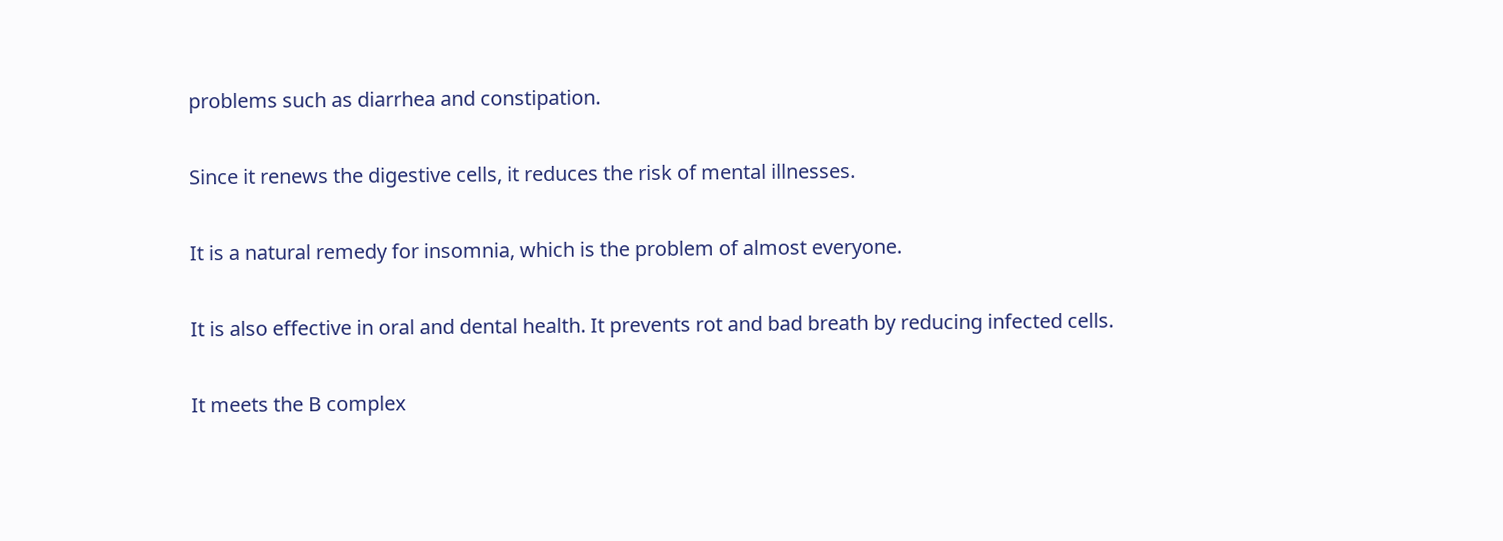problems such as diarrhea and constipation.

Since it renews the digestive cells, it reduces the risk of mental illnesses.

It is a natural remedy for insomnia, which is the problem of almost everyone.

It is also effective in oral and dental health. It prevents rot and bad breath by reducing infected cells.

It meets the B complex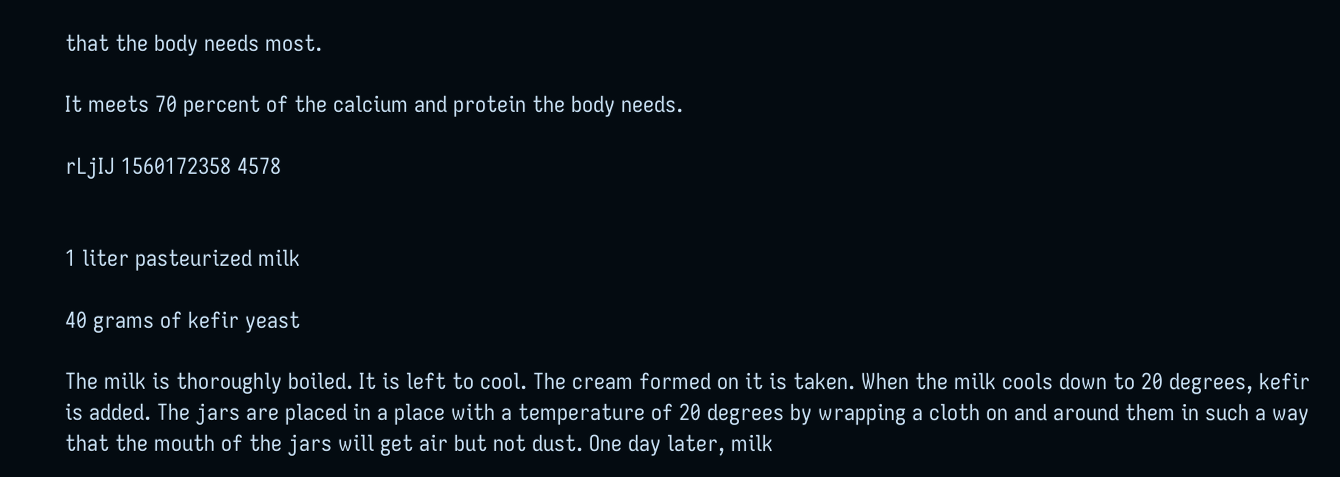that the body needs most.

It meets 70 percent of the calcium and protein the body needs.

rLjIJ 1560172358 4578


1 liter pasteurized milk

40 grams of kefir yeast

The milk is thoroughly boiled. It is left to cool. The cream formed on it is taken. When the milk cools down to 20 degrees, kefir is added. The jars are placed in a place with a temperature of 20 degrees by wrapping a cloth on and around them in such a way that the mouth of the jars will get air but not dust. One day later, milk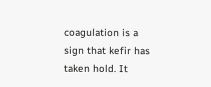coagulation is a sign that kefir has taken hold. It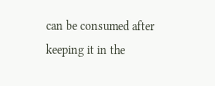can be consumed after keeping it in the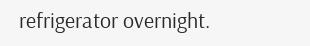refrigerator overnight.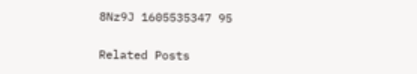8Nz9J 1605535347 95

Related Posts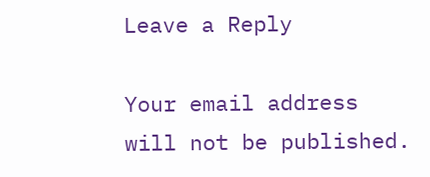Leave a Reply

Your email address will not be published.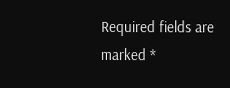Required fields are marked *